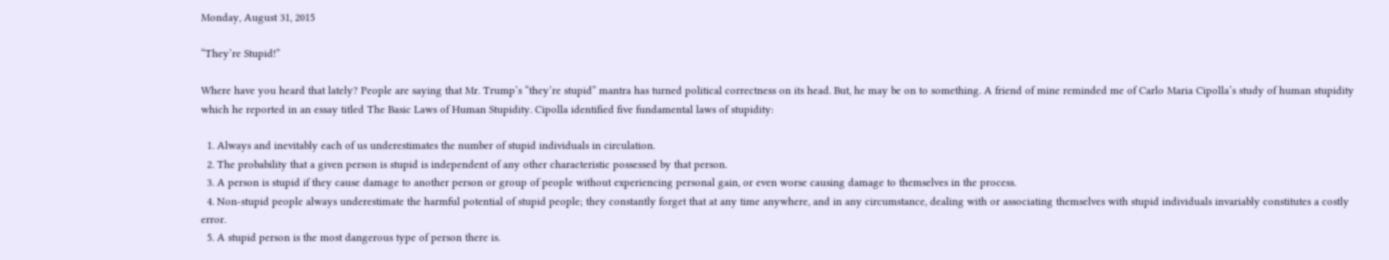Monday, August 31, 2015

“They’re Stupid!”

Where have you heard that lately? People are saying that Mr. Trump’s “they’re stupid” mantra has turned political correctness on its head. But, he may be on to something. A friend of mine reminded me of Carlo Maria Cipolla’s study of human stupidity which he reported in an essay titled The Basic Laws of Human Stupidity. Cipolla identified five fundamental laws of stupidity:

  1. Always and inevitably each of us underestimates the number of stupid individuals in circulation.
  2. The probability that a given person is stupid is independent of any other characteristic possessed by that person.
  3. A person is stupid if they cause damage to another person or group of people without experiencing personal gain, or even worse causing damage to themselves in the process.
  4. Non-stupid people always underestimate the harmful potential of stupid people; they constantly forget that at any time anywhere, and in any circumstance, dealing with or associating themselves with stupid individuals invariably constitutes a costly error.
  5. A stupid person is the most dangerous type of person there is.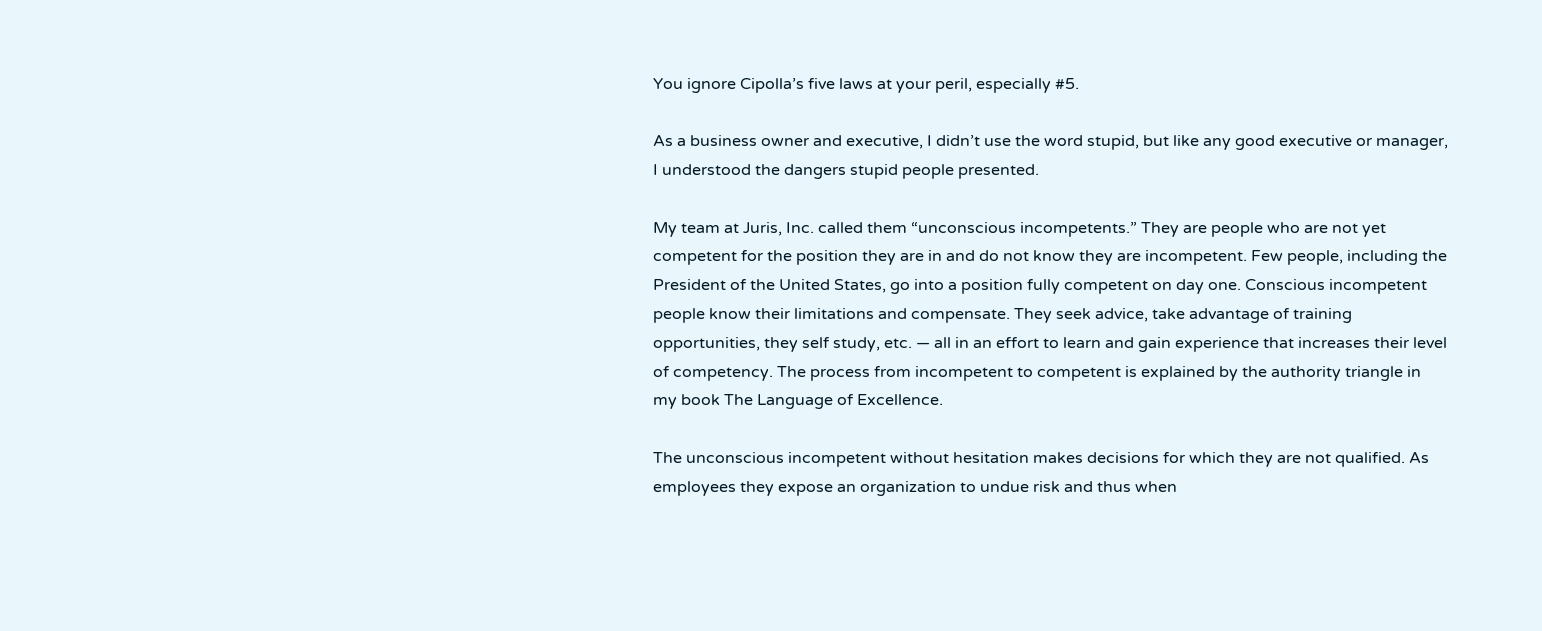You ignore Cipolla’s five laws at your peril, especially #5.

As a business owner and executive, I didn’t use the word stupid, but like any good executive or manager, I understood the dangers stupid people presented.

My team at Juris, Inc. called them “unconscious incompetents.” They are people who are not yet competent for the position they are in and do not know they are incompetent. Few people, including the President of the United States, go into a position fully competent on day one. Conscious incompetent people know their limitations and compensate. They seek advice, take advantage of training opportunities, they self study, etc. — all in an effort to learn and gain experience that increases their level of competency. The process from incompetent to competent is explained by the authority triangle in my book The Language of Excellence.

The unconscious incompetent without hesitation makes decisions for which they are not qualified. As employees they expose an organization to undue risk and thus when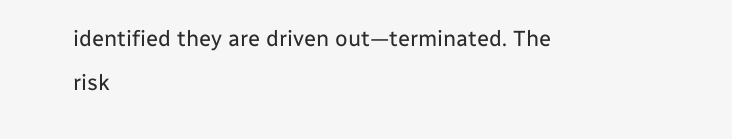identified they are driven out—terminated. The risk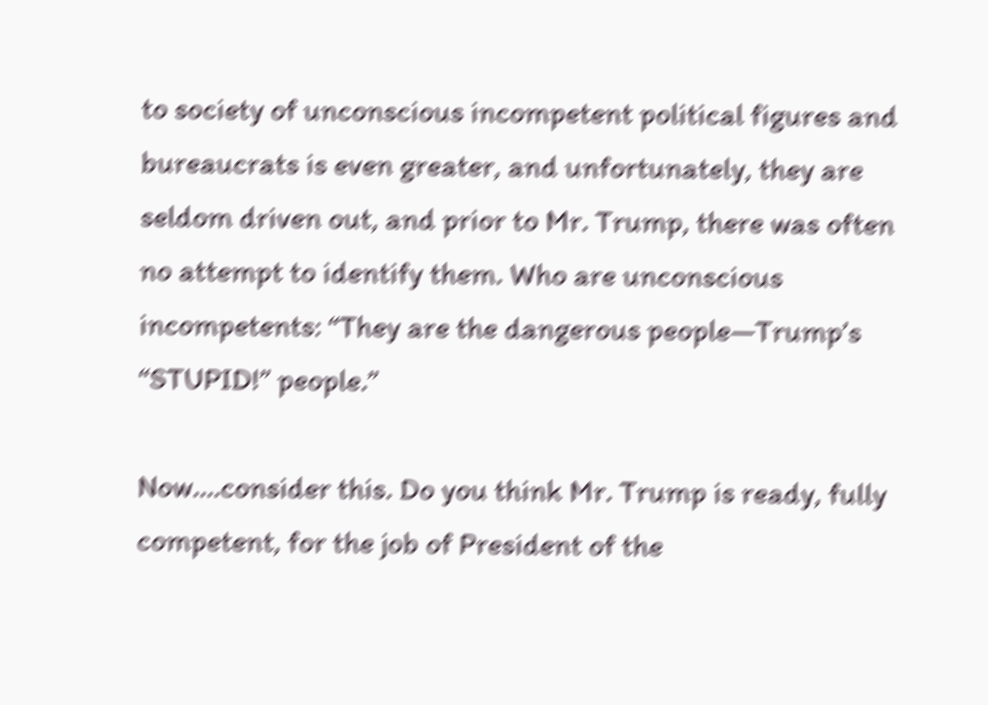to society of unconscious incompetent political figures and bureaucrats is even greater, and unfortunately, they are seldom driven out, and prior to Mr. Trump, there was often no attempt to identify them. Who are unconscious incompetents: “They are the dangerous people—Trump’s “STUPID!” people.”

Now....consider this. Do you think Mr. Trump is ready, fully competent, for the job of President of the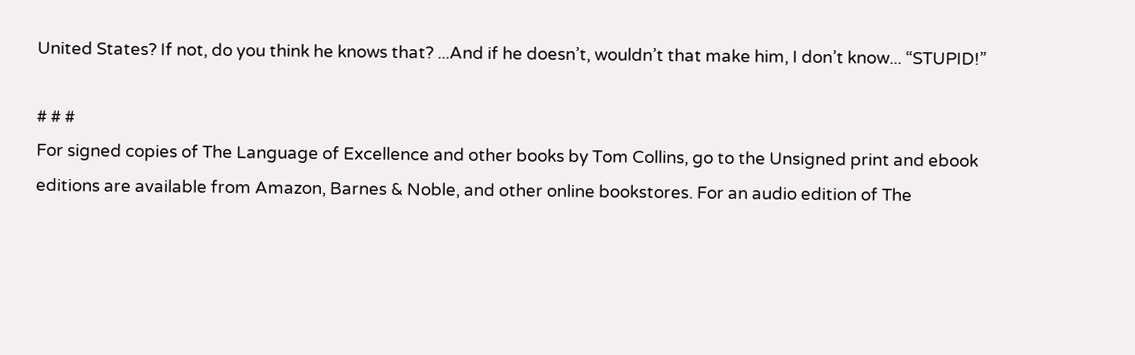United States? If not, do you think he knows that? ...And if he doesn’t, wouldn’t that make him, I don’t know... “STUPID!”

# # #
For signed copies of The Language of Excellence and other books by Tom Collins, go to the Unsigned print and ebook editions are available from Amazon, Barnes & Noble, and other online bookstores. For an audio edition of The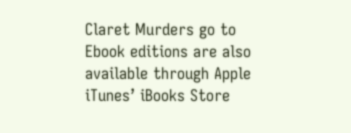Claret Murders go to Ebook editions are also available through Apple iTunes’ iBooks Store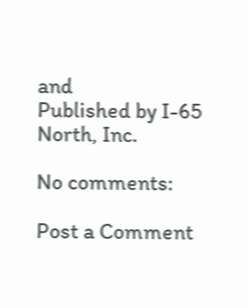and
Published by I-65 North, Inc.

No comments:

Post a Comment